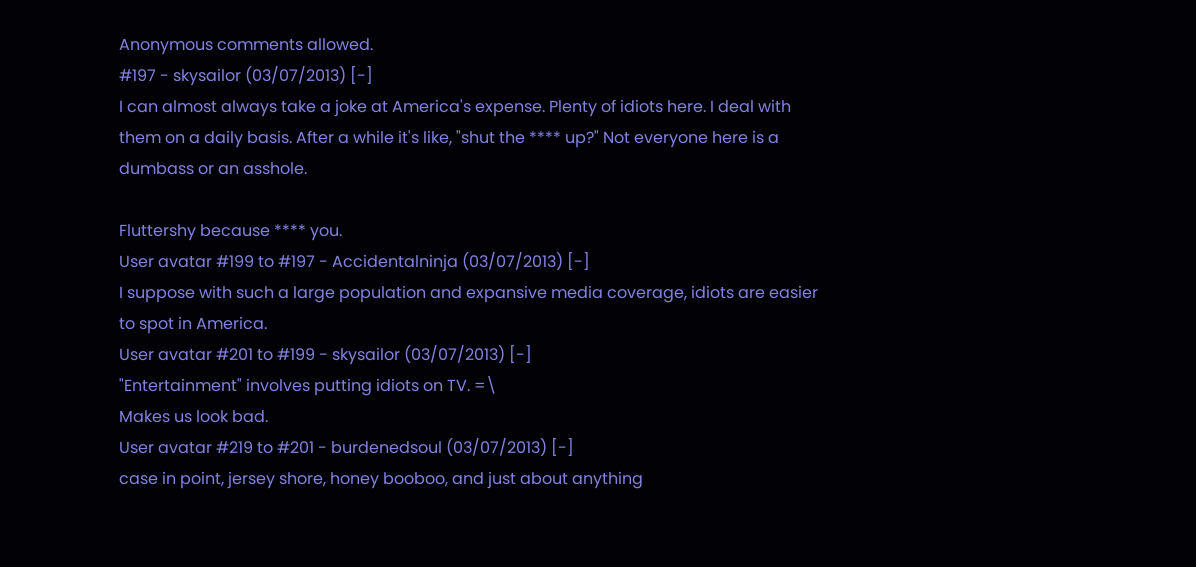Anonymous comments allowed.
#197 - skysailor (03/07/2013) [-]
I can almost always take a joke at America's expense. Plenty of idiots here. I deal with them on a daily basis. After a while it's like, "shut the **** up?" Not everyone here is a dumbass or an asshole.

Fluttershy because **** you.
User avatar #199 to #197 - Accidentalninja (03/07/2013) [-]
I suppose with such a large population and expansive media coverage, idiots are easier to spot in America.
User avatar #201 to #199 - skysailor (03/07/2013) [-]
"Entertainment" involves putting idiots on TV. =\
Makes us look bad.
User avatar #219 to #201 - burdenedsoul (03/07/2013) [-]
case in point, jersey shore, honey booboo, and just about anything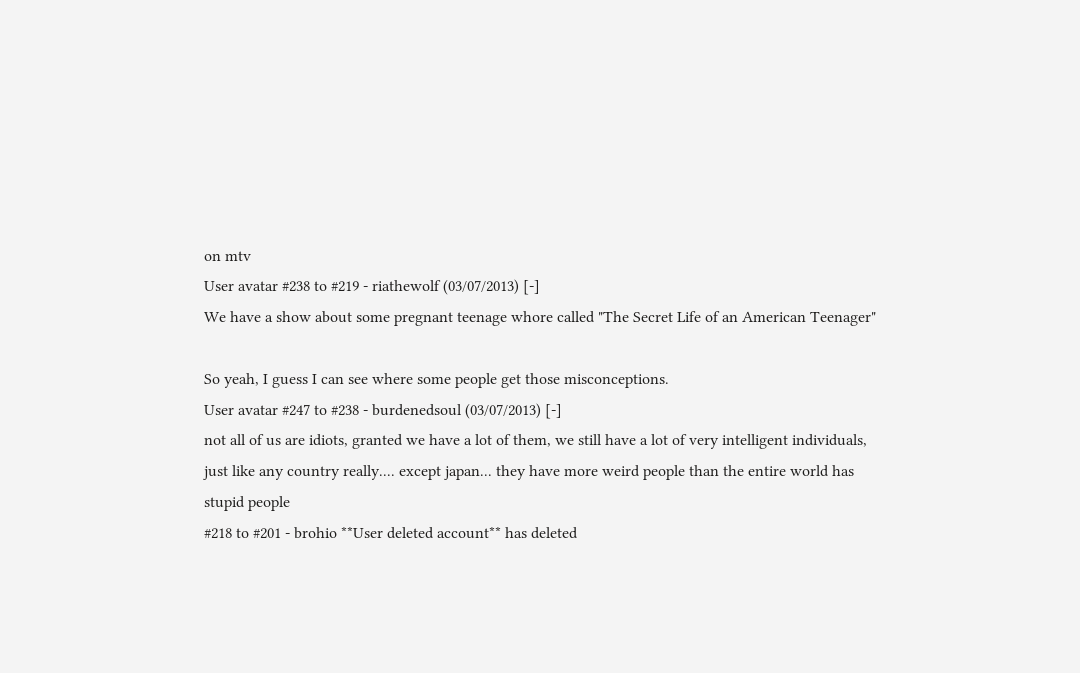on mtv
User avatar #238 to #219 - riathewolf (03/07/2013) [-]
We have a show about some pregnant teenage whore called "The Secret Life of an American Teenager"

So yeah, I guess I can see where some people get those misconceptions.
User avatar #247 to #238 - burdenedsoul (03/07/2013) [-]
not all of us are idiots, granted we have a lot of them, we still have a lot of very intelligent individuals, just like any country really.... except japan... they have more weird people than the entire world has stupid people
#218 to #201 - brohio **User deleted account** has deleted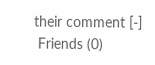their comment [-]
 Friends (0)